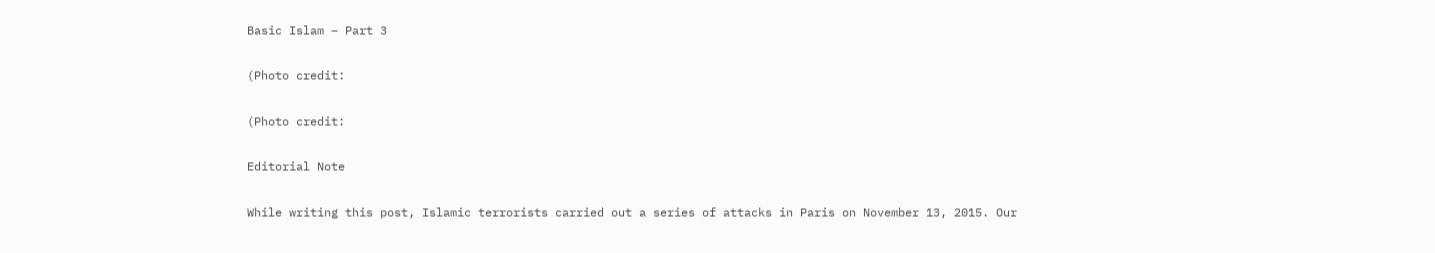Basic Islam – Part 3

(Photo credit:

(Photo credit:

Editorial Note

While writing this post, Islamic terrorists carried out a series of attacks in Paris on November 13, 2015. Our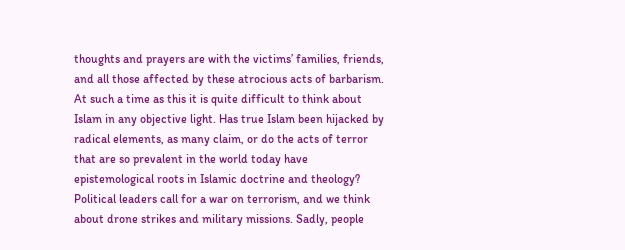thoughts and prayers are with the victims’ families, friends, and all those affected by these atrocious acts of barbarism. At such a time as this it is quite difficult to think about Islam in any objective light. Has true Islam been hijacked by radical elements, as many claim, or do the acts of terror that are so prevalent in the world today have epistemological roots in Islamic doctrine and theology? Political leaders call for a war on terrorism, and we think about drone strikes and military missions. Sadly, people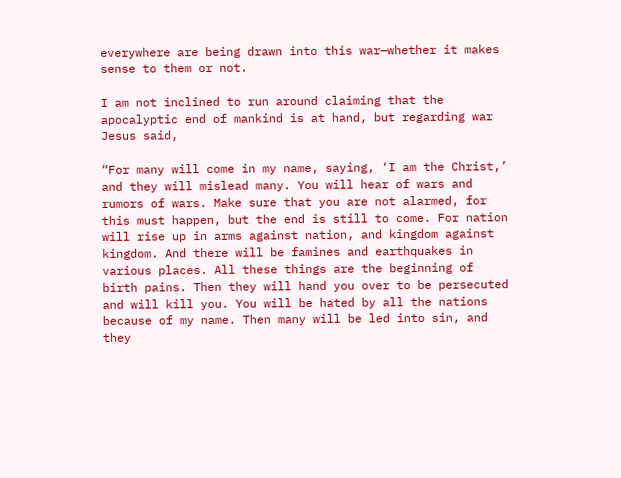everywhere are being drawn into this war—whether it makes sense to them or not.

I am not inclined to run around claiming that the apocalyptic end of mankind is at hand, but regarding war Jesus said,

“For many will come in my name, saying, ‘I am the Christ,’ and they will mislead many. You will hear of wars and rumors of wars. Make sure that you are not alarmed, for this must happen, but the end is still to come. For nation will rise up in arms against nation, and kingdom against kingdom. And there will be famines and earthquakes in various places. All these things are the beginning of birth pains. Then they will hand you over to be persecuted and will kill you. You will be hated by all the nations because of my name. Then many will be led into sin, and they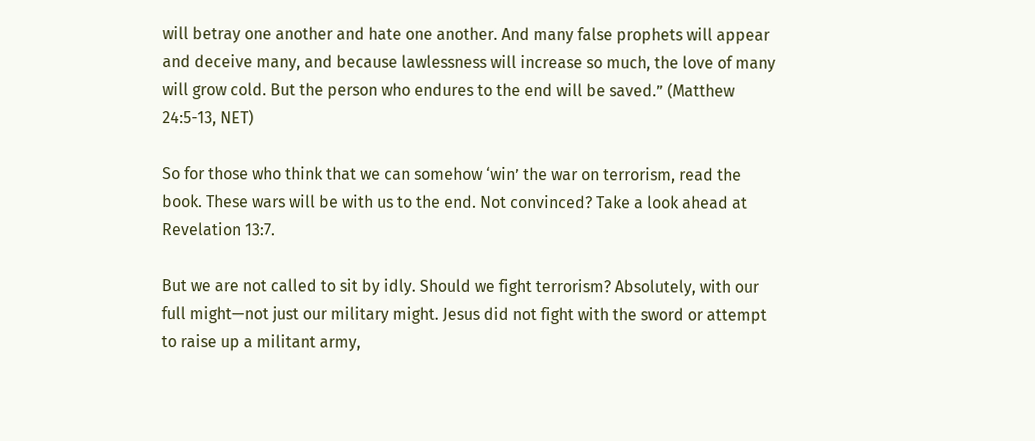will betray one another and hate one another. And many false prophets will appear and deceive many, and because lawlessness will increase so much, the love of many will grow cold. But the person who endures to the end will be saved.” (Matthew 24:5-13, NET)

So for those who think that we can somehow ‘win’ the war on terrorism, read the book. These wars will be with us to the end. Not convinced? Take a look ahead at Revelation 13:7.

But we are not called to sit by idly. Should we fight terrorism? Absolutely, with our full might—not just our military might. Jesus did not fight with the sword or attempt to raise up a militant army,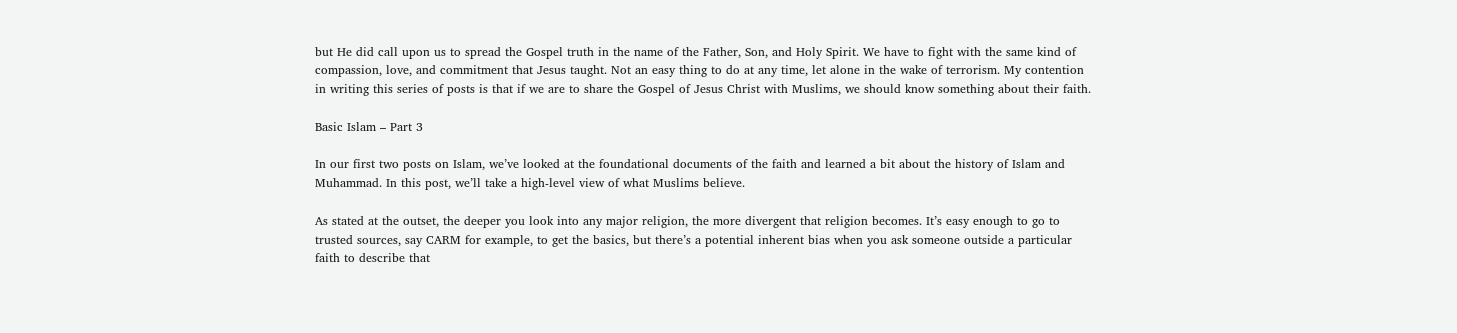but He did call upon us to spread the Gospel truth in the name of the Father, Son, and Holy Spirit. We have to fight with the same kind of compassion, love, and commitment that Jesus taught. Not an easy thing to do at any time, let alone in the wake of terrorism. My contention in writing this series of posts is that if we are to share the Gospel of Jesus Christ with Muslims, we should know something about their faith.

Basic Islam – Part 3

In our first two posts on Islam, we’ve looked at the foundational documents of the faith and learned a bit about the history of Islam and Muhammad. In this post, we’ll take a high-level view of what Muslims believe.

As stated at the outset, the deeper you look into any major religion, the more divergent that religion becomes. It’s easy enough to go to trusted sources, say CARM for example, to get the basics, but there’s a potential inherent bias when you ask someone outside a particular faith to describe that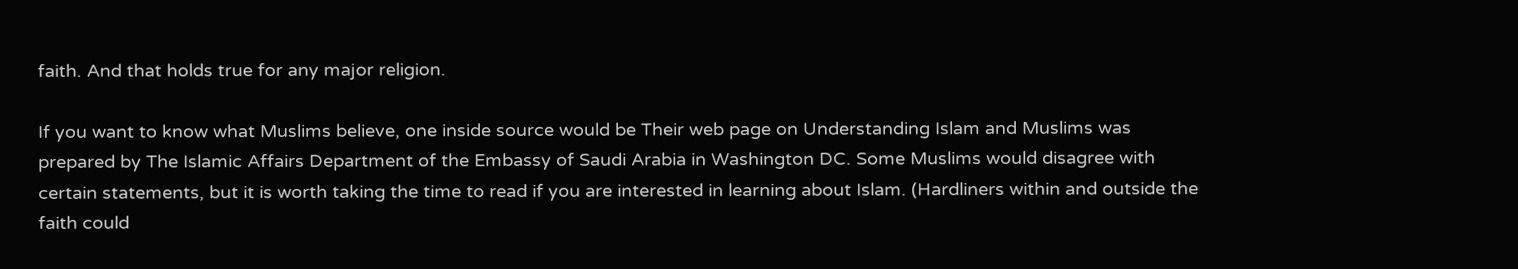faith. And that holds true for any major religion.

If you want to know what Muslims believe, one inside source would be Their web page on Understanding Islam and Muslims was prepared by The Islamic Affairs Department of the Embassy of Saudi Arabia in Washington DC. Some Muslims would disagree with certain statements, but it is worth taking the time to read if you are interested in learning about Islam. (Hardliners within and outside the faith could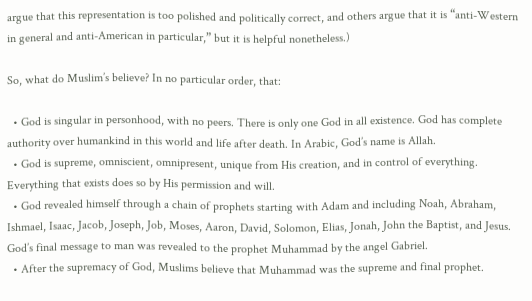argue that this representation is too polished and politically correct, and others argue that it is “anti-Western in general and anti-American in particular,” but it is helpful nonetheless.)

So, what do Muslim’s believe? In no particular order, that:

  • God is singular in personhood, with no peers. There is only one God in all existence. God has complete authority over humankind in this world and life after death. In Arabic, God’s name is Allah.
  • God is supreme, omniscient, omnipresent, unique from His creation, and in control of everything. Everything that exists does so by His permission and will.
  • God revealed himself through a chain of prophets starting with Adam and including Noah, Abraham, Ishmael, Isaac, Jacob, Joseph, Job, Moses, Aaron, David, Solomon, Elias, Jonah, John the Baptist, and Jesus. God’s final message to man was revealed to the prophet Muhammad by the angel Gabriel.
  • After the supremacy of God, Muslims believe that Muhammad was the supreme and final prophet.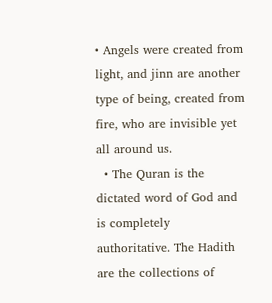• Angels were created from light, and jinn are another type of being, created from fire, who are invisible yet all around us.
  • The Quran is the dictated word of God and is completely authoritative. The Hadith are the collections of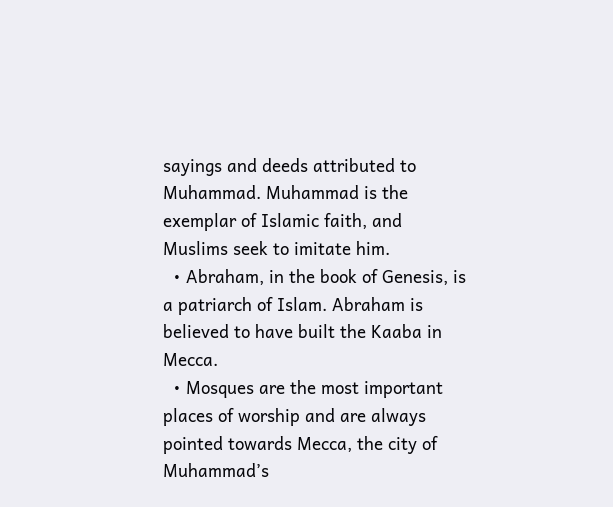sayings and deeds attributed to Muhammad. Muhammad is the exemplar of Islamic faith, and Muslims seek to imitate him.
  • Abraham, in the book of Genesis, is a patriarch of Islam. Abraham is believed to have built the Kaaba in Mecca.
  • Mosques are the most important places of worship and are always pointed towards Mecca, the city of Muhammad’s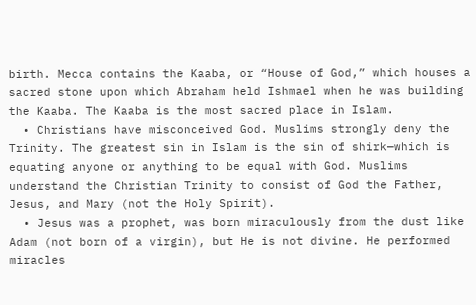birth. Mecca contains the Kaaba, or “House of God,” which houses a sacred stone upon which Abraham held Ishmael when he was building the Kaaba. The Kaaba is the most sacred place in Islam.
  • Christians have misconceived God. Muslims strongly deny the Trinity. The greatest sin in Islam is the sin of shirk—which is equating anyone or anything to be equal with God. Muslims understand the Christian Trinity to consist of God the Father, Jesus, and Mary (not the Holy Spirit).
  • Jesus was a prophet, was born miraculously from the dust like Adam (not born of a virgin), but He is not divine. He performed miracles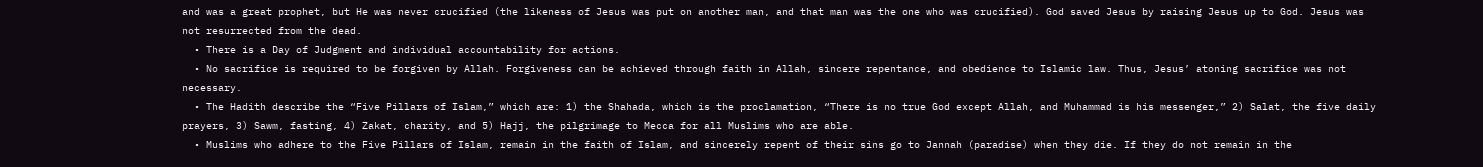and was a great prophet, but He was never crucified (the likeness of Jesus was put on another man, and that man was the one who was crucified). God saved Jesus by raising Jesus up to God. Jesus was not resurrected from the dead.
  • There is a Day of Judgment and individual accountability for actions.
  • No sacrifice is required to be forgiven by Allah. Forgiveness can be achieved through faith in Allah, sincere repentance, and obedience to Islamic law. Thus, Jesus’ atoning sacrifice was not necessary.
  • The Hadith describe the “Five Pillars of Islam,” which are: 1) the Shahada, which is the proclamation, “There is no true God except Allah, and Muhammad is his messenger,” 2) Salat, the five daily prayers, 3) Sawm, fasting, 4) Zakat, charity, and 5) Hajj, the pilgrimage to Mecca for all Muslims who are able.
  • Muslims who adhere to the Five Pillars of Islam, remain in the faith of Islam, and sincerely repent of their sins go to Jannah (paradise) when they die. If they do not remain in the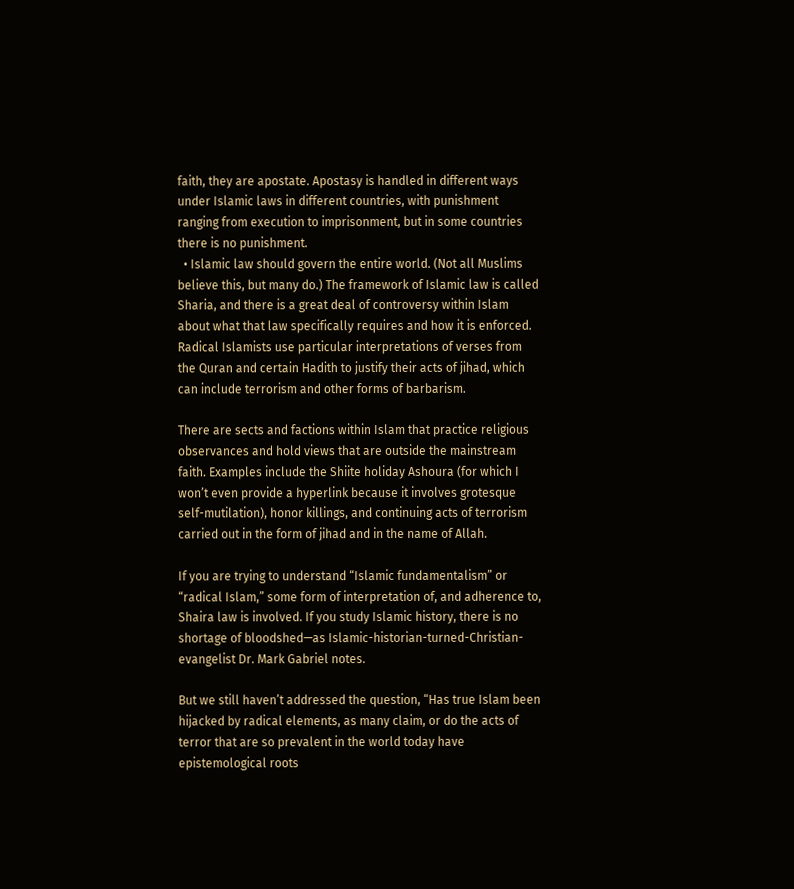faith, they are apostate. Apostasy is handled in different ways under Islamic laws in different countries, with punishment ranging from execution to imprisonment, but in some countries there is no punishment.
  • Islamic law should govern the entire world. (Not all Muslims believe this, but many do.) The framework of Islamic law is called Sharia, and there is a great deal of controversy within Islam about what that law specifically requires and how it is enforced. Radical Islamists use particular interpretations of verses from the Quran and certain Hadith to justify their acts of jihad, which can include terrorism and other forms of barbarism.

There are sects and factions within Islam that practice religious observances and hold views that are outside the mainstream faith. Examples include the Shiite holiday Ashoura (for which I won’t even provide a hyperlink because it involves grotesque self-mutilation), honor killings, and continuing acts of terrorism carried out in the form of jihad and in the name of Allah.

If you are trying to understand “Islamic fundamentalism” or “radical Islam,” some form of interpretation of, and adherence to, Shaira law is involved. If you study Islamic history, there is no shortage of bloodshed—as Islamic-historian-turned-Christian-evangelist Dr. Mark Gabriel notes.

But we still haven’t addressed the question, “Has true Islam been hijacked by radical elements, as many claim, or do the acts of terror that are so prevalent in the world today have epistemological roots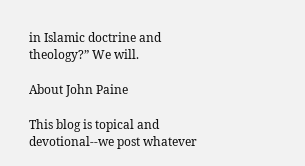in Islamic doctrine and theology?” We will.

About John Paine

This blog is topical and devotional--we post whatever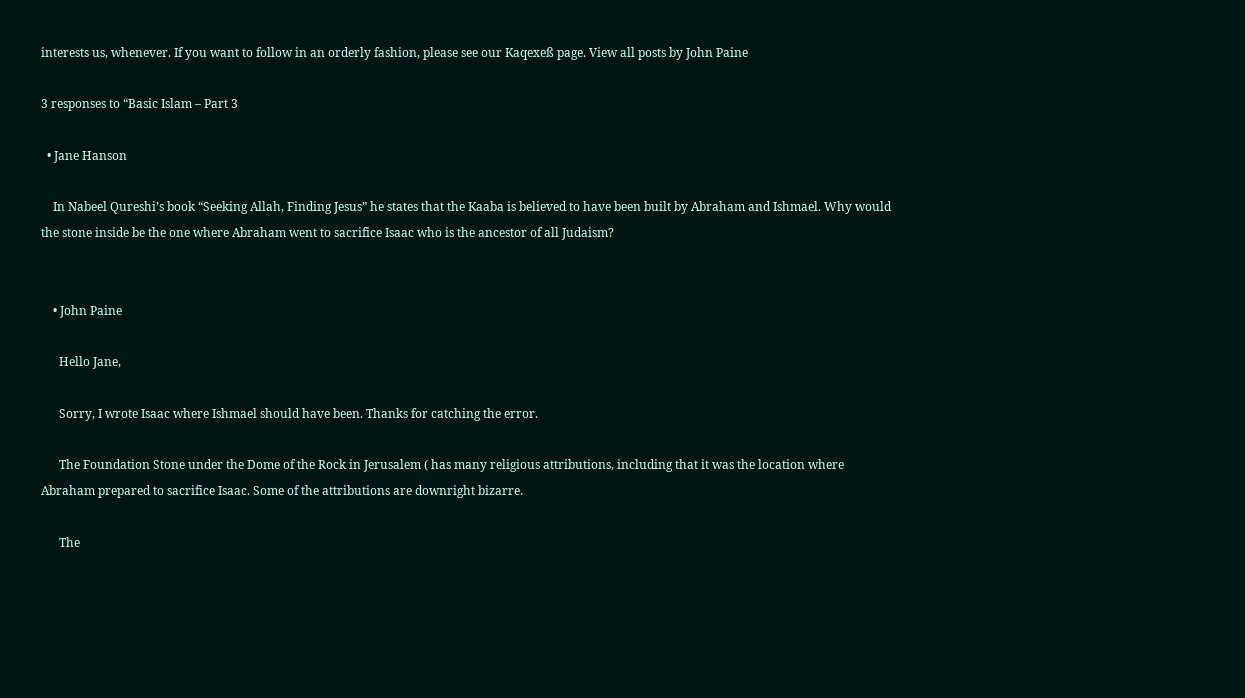interests us, whenever. If you want to follow in an orderly fashion, please see our Kaqexeß page. View all posts by John Paine

3 responses to “Basic Islam – Part 3

  • Jane Hanson

    In Nabeel Qureshi’s book “Seeking Allah, Finding Jesus” he states that the Kaaba is believed to have been built by Abraham and Ishmael. Why would the stone inside be the one where Abraham went to sacrifice Isaac who is the ancestor of all Judaism?


    • John Paine

      Hello Jane,

      Sorry, I wrote Isaac where Ishmael should have been. Thanks for catching the error.

      The Foundation Stone under the Dome of the Rock in Jerusalem ( has many religious attributions, including that it was the location where Abraham prepared to sacrifice Isaac. Some of the attributions are downright bizarre.

      The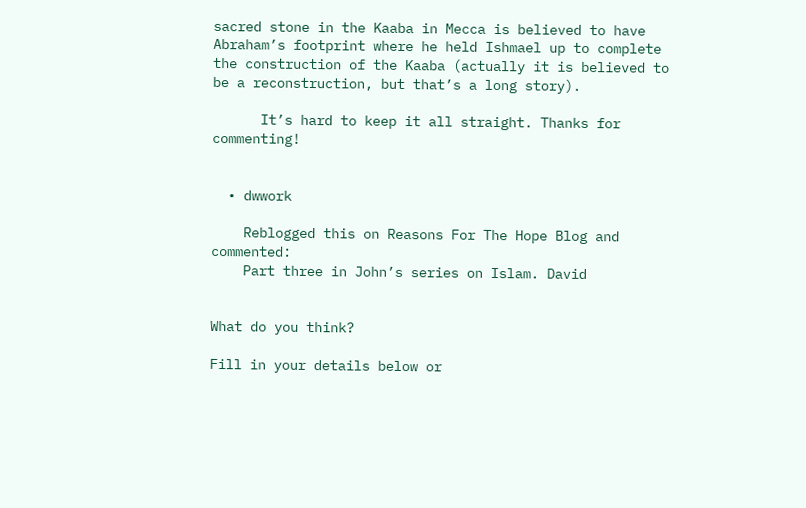sacred stone in the Kaaba in Mecca is believed to have Abraham’s footprint where he held Ishmael up to complete the construction of the Kaaba (actually it is believed to be a reconstruction, but that’s a long story).

      It’s hard to keep it all straight. Thanks for commenting!


  • dwwork

    Reblogged this on Reasons For The Hope Blog and commented:
    Part three in John’s series on Islam. David


What do you think?

Fill in your details below or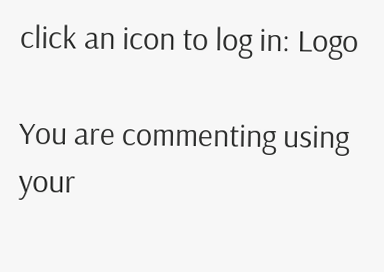click an icon to log in: Logo

You are commenting using your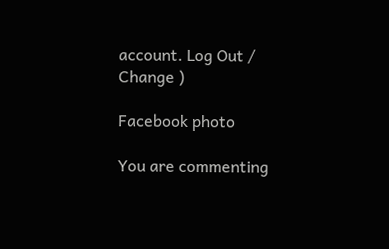account. Log Out /  Change )

Facebook photo

You are commenting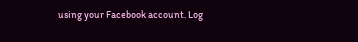using your Facebook account. Log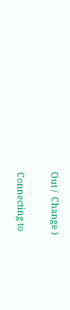Out /  Change )

Connecting to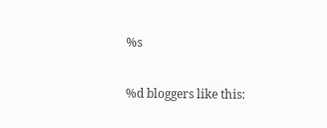%s

%d bloggers like this: